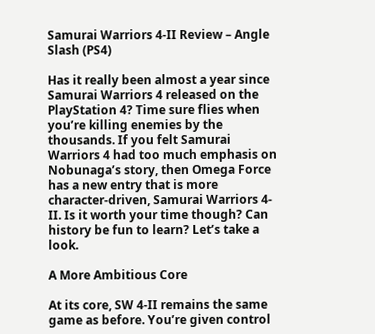Samurai Warriors 4-II Review – Angle Slash (PS4)

Has it really been almost a year since Samurai Warriors 4 released on the PlayStation 4? Time sure flies when you’re killing enemies by the thousands. If you felt Samurai Warriors 4 had too much emphasis on Nobunaga’s story, then Omega Force has a new entry that is more character-driven, Samurai Warriors 4-II. Is it worth your time though? Can history be fun to learn? Let’s take a look.

A More Ambitious Core

At its core, SW 4-II remains the same game as before. You’re given control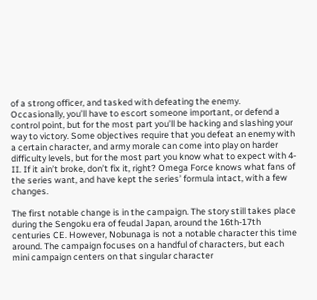of a strong officer, and tasked with defeating the enemy. Occasionally, you’ll have to escort someone important, or defend a control point, but for the most part you’ll be hacking and slashing your way to victory. Some objectives require that you defeat an enemy with a certain character, and army morale can come into play on harder difficulty levels, but for the most part you know what to expect with 4-II. If it ain’t broke, don’t fix it, right? Omega Force knows what fans of the series want, and have kept the series’ formula intact, with a few changes.

The first notable change is in the campaign. The story still takes place during the Sengoku era of feudal Japan, around the 16th-17th centuries CE. However, Nobunaga is not a notable character this time around. The campaign focuses on a handful of characters, but each mini campaign centers on that singular character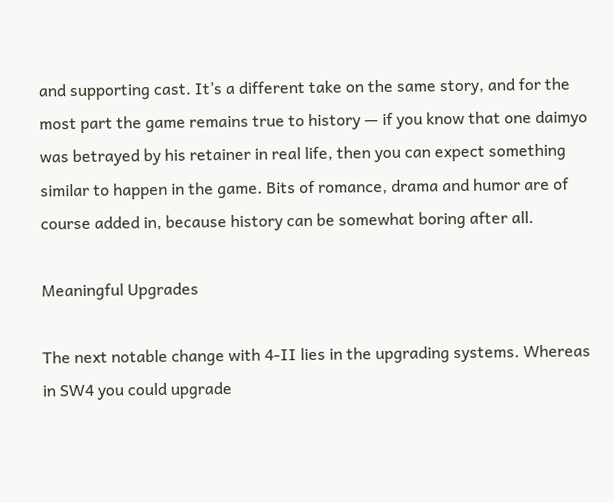and supporting cast. It’s a different take on the same story, and for the most part the game remains true to history — if you know that one daimyo was betrayed by his retainer in real life, then you can expect something similar to happen in the game. Bits of romance, drama and humor are of course added in, because history can be somewhat boring after all.

Meaningful Upgrades

The next notable change with 4-II lies in the upgrading systems. Whereas in SW4 you could upgrade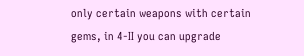only certain weapons with certain gems, in 4-II you can upgrade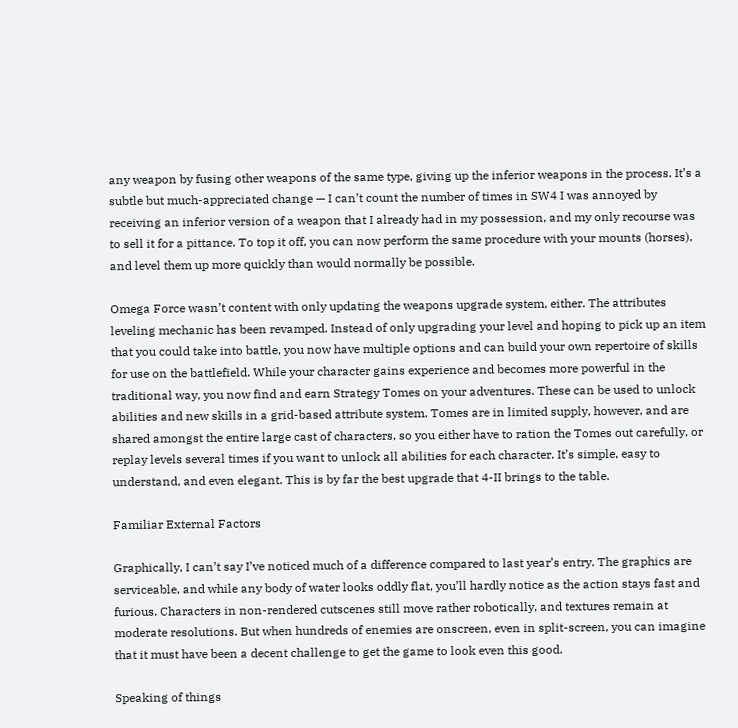any weapon by fusing other weapons of the same type, giving up the inferior weapons in the process. It’s a subtle but much-appreciated change — I can’t count the number of times in SW4 I was annoyed by receiving an inferior version of a weapon that I already had in my possession, and my only recourse was to sell it for a pittance. To top it off, you can now perform the same procedure with your mounts (horses), and level them up more quickly than would normally be possible.

Omega Force wasn’t content with only updating the weapons upgrade system, either. The attributes leveling mechanic has been revamped. Instead of only upgrading your level and hoping to pick up an item that you could take into battle, you now have multiple options and can build your own repertoire of skills for use on the battlefield. While your character gains experience and becomes more powerful in the traditional way, you now find and earn Strategy Tomes on your adventures. These can be used to unlock abilities and new skills in a grid-based attribute system. Tomes are in limited supply, however, and are shared amongst the entire large cast of characters, so you either have to ration the Tomes out carefully, or replay levels several times if you want to unlock all abilities for each character. It’s simple, easy to understand, and even elegant. This is by far the best upgrade that 4-II brings to the table.

Familiar External Factors

Graphically, I can’t say I’ve noticed much of a difference compared to last year’s entry. The graphics are serviceable, and while any body of water looks oddly flat, you’ll hardly notice as the action stays fast and furious. Characters in non-rendered cutscenes still move rather robotically, and textures remain at moderate resolutions. But when hundreds of enemies are onscreen, even in split-screen, you can imagine that it must have been a decent challenge to get the game to look even this good.

Speaking of things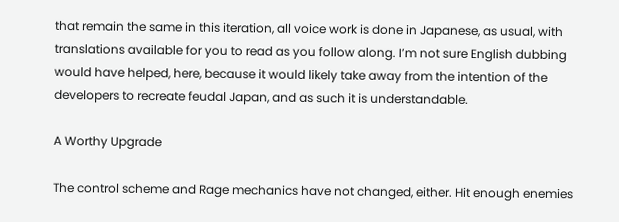that remain the same in this iteration, all voice work is done in Japanese, as usual, with translations available for you to read as you follow along. I’m not sure English dubbing would have helped, here, because it would likely take away from the intention of the developers to recreate feudal Japan, and as such it is understandable.

A Worthy Upgrade

The control scheme and Rage mechanics have not changed, either. Hit enough enemies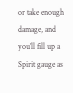or take enough damage, and you’ll fill up a Spirit gauge as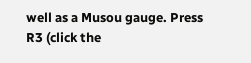well as a Musou gauge. Press R3 (click the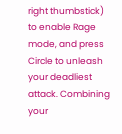right thumbstick) to enable Rage mode, and press Circle to unleash your deadliest attack. Combining your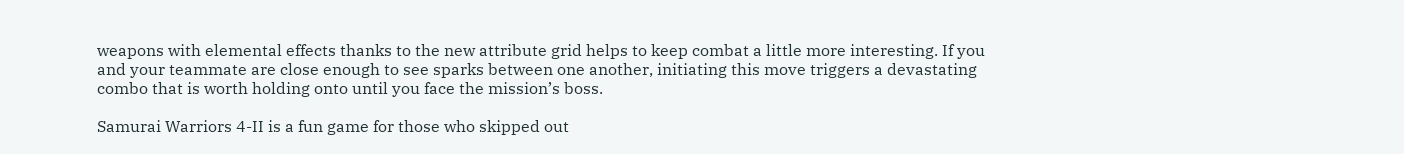weapons with elemental effects thanks to the new attribute grid helps to keep combat a little more interesting. If you and your teammate are close enough to see sparks between one another, initiating this move triggers a devastating combo that is worth holding onto until you face the mission’s boss.

Samurai Warriors 4-II is a fun game for those who skipped out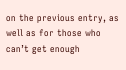on the previous entry, as well as for those who can’t get enough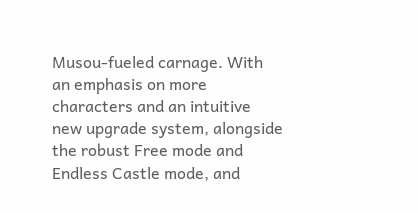Musou-fueled carnage. With an emphasis on more characters and an intuitive new upgrade system, alongside the robust Free mode and Endless Castle mode, and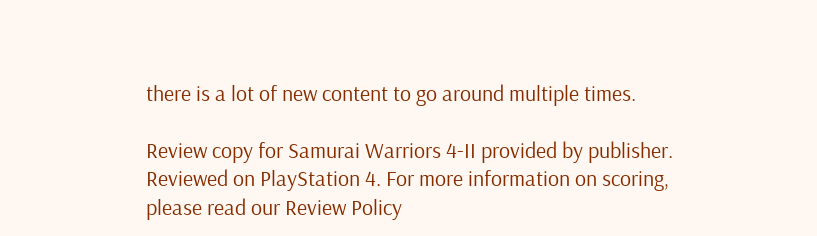there is a lot of new content to go around multiple times.

Review copy for Samurai Warriors 4-II provided by publisher. Reviewed on PlayStation 4. For more information on scoring, please read our Review Policy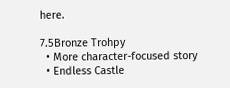here.

7.5Bronze Trohpy
  • More character-focused story
  • Endless Castle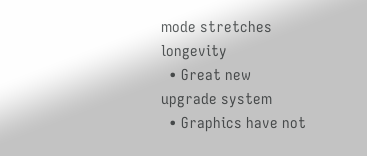mode stretches longevity
  • Great new upgrade system
  • Graphics have not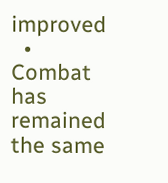improved
  • Combat has remained the same